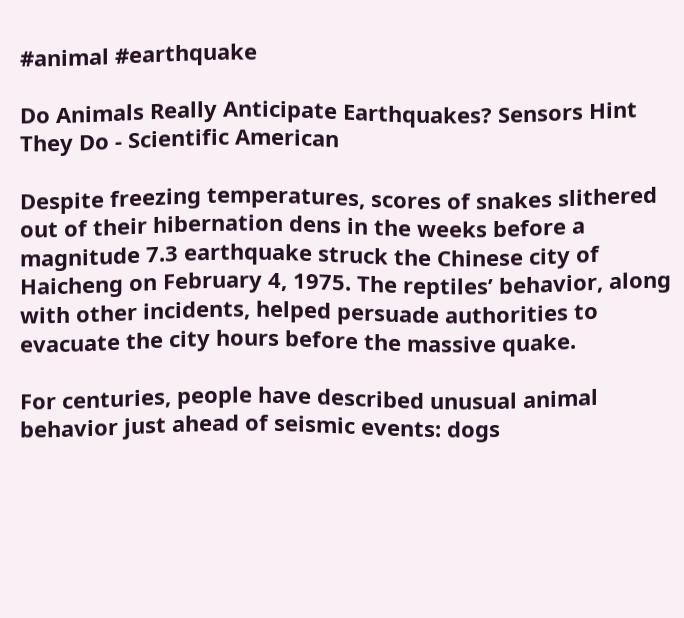#animal #earthquake

Do Animals Really Anticipate Earthquakes? Sensors Hint They Do - Scientific American

Despite freezing temperatures, scores of snakes slithered out of their hibernation dens in the weeks before a magnitude 7.3 earthquake struck the Chinese city of Haicheng on February 4, 1975. The reptiles’ behavior, along with other incidents, helped persuade authorities to evacuate the city hours before the massive quake.

For centuries, people have described unusual animal behavior just ahead of seismic events: dogs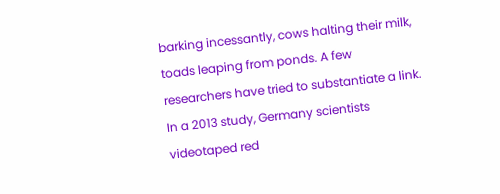barking incessantly, cows halting their milk, toads leaping from ponds. A few researchers have tried to substantiate a link. In a 2013 study, Germany scientists videotaped red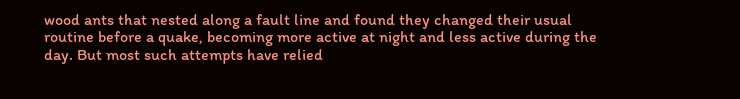wood ants that nested along a fault line and found they changed their usual routine before a quake, becoming more active at night and less active during the day. But most such attempts have relied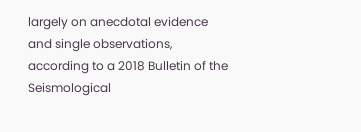largely on anecdotal evidence and single observations, according to a 2018 Bulletin of the Seismological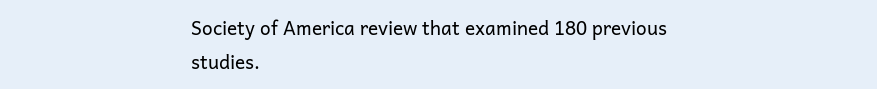Society of America review that examined 180 previous studies.